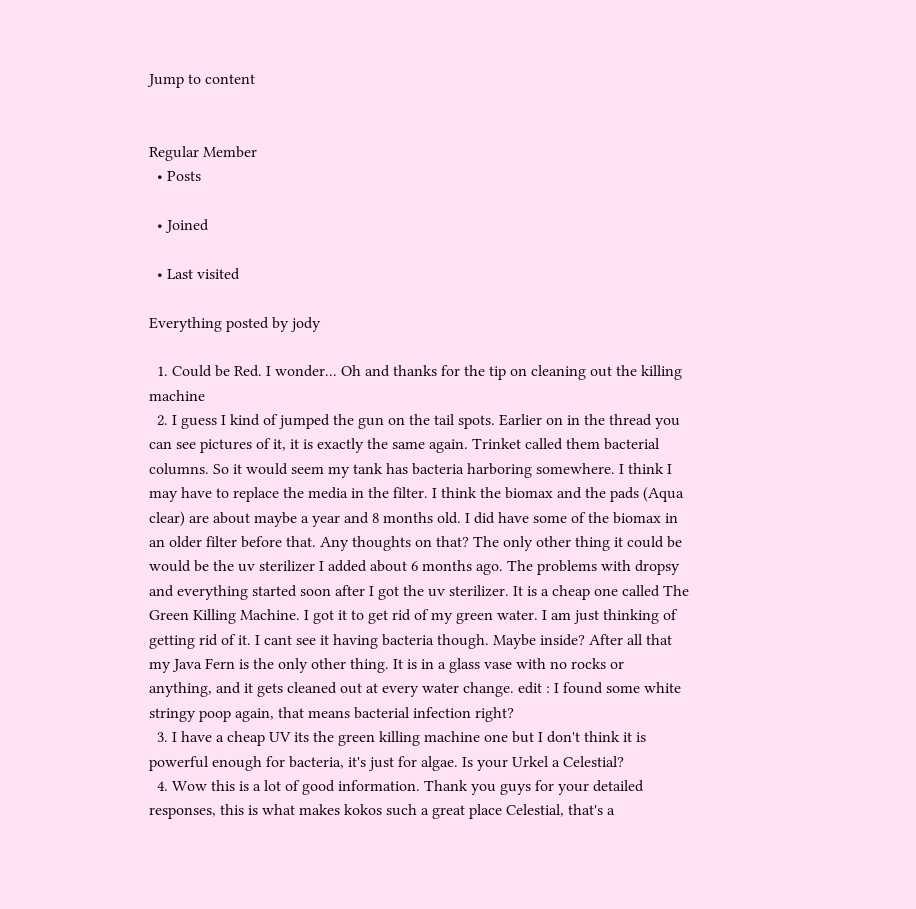Jump to content


Regular Member
  • Posts

  • Joined

  • Last visited

Everything posted by jody

  1. Could be Red. I wonder... Oh and thanks for the tip on cleaning out the killing machine
  2. I guess I kind of jumped the gun on the tail spots. Earlier on in the thread you can see pictures of it, it is exactly the same again. Trinket called them bacterial columns. So it would seem my tank has bacteria harboring somewhere. I think I may have to replace the media in the filter. I think the biomax and the pads (Aqua clear) are about maybe a year and 8 months old. I did have some of the biomax in an older filter before that. Any thoughts on that? The only other thing it could be would be the uv sterilizer I added about 6 months ago. The problems with dropsy and everything started soon after I got the uv sterilizer. It is a cheap one called The Green Killing Machine. I got it to get rid of my green water. I am just thinking of getting rid of it. I cant see it having bacteria though. Maybe inside? After all that my Java Fern is the only other thing. It is in a glass vase with no rocks or anything, and it gets cleaned out at every water change. edit : I found some white stringy poop again, that means bacterial infection right?
  3. I have a cheap UV its the green killing machine one but I don't think it is powerful enough for bacteria, it's just for algae. Is your Urkel a Celestial?
  4. Wow this is a lot of good information. Thank you guys for your detailed responses, this is what makes kokos such a great place Celestial, that's a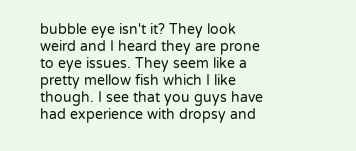bubble eye isn't it? They look weird and I heard they are prone to eye issues. They seem like a pretty mellow fish which I like though. I see that you guys have had experience with dropsy and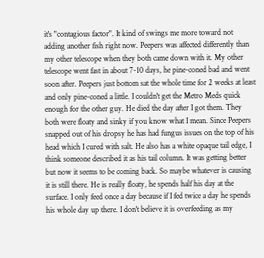it's "contagious factor". It kind of swings me more toward not adding another fish right now. Peepers was affected differently than my other telescope when they both came down with it. My other telescope went fast in about 7-10 days, he pine-coned bad and went soon after. Peepers just bottom sat the whole time for 2 weeks at least and only pine-coned a little. I couldn't get the Metro Meds quick enough for the other guy. He died the day after I got them. They both were floaty and sinky if you know what I mean. Since Peepers snapped out of his dropsy he has had fungus issues on the top of his head which I cured with salt. He also has a white opaque tail edge, I think someone described it as his tail column. It was getting better but now it seems to be coming back. So maybe whatever is causing it is still there. He is really floaty, he spends half his day at the surface. I only feed once a day because if I fed twice a day he spends his whole day up there. I don't believe it is overfeeding as my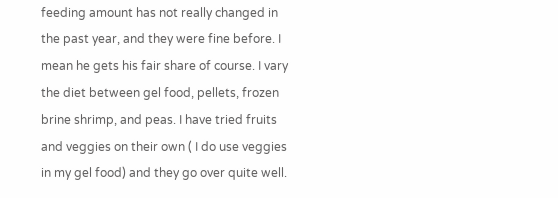feeding amount has not really changed in the past year, and they were fine before. I mean he gets his fair share of course. I vary the diet between gel food, pellets, frozen brine shrimp, and peas. I have tried fruits and veggies on their own ( I do use veggies in my gel food) and they go over quite well.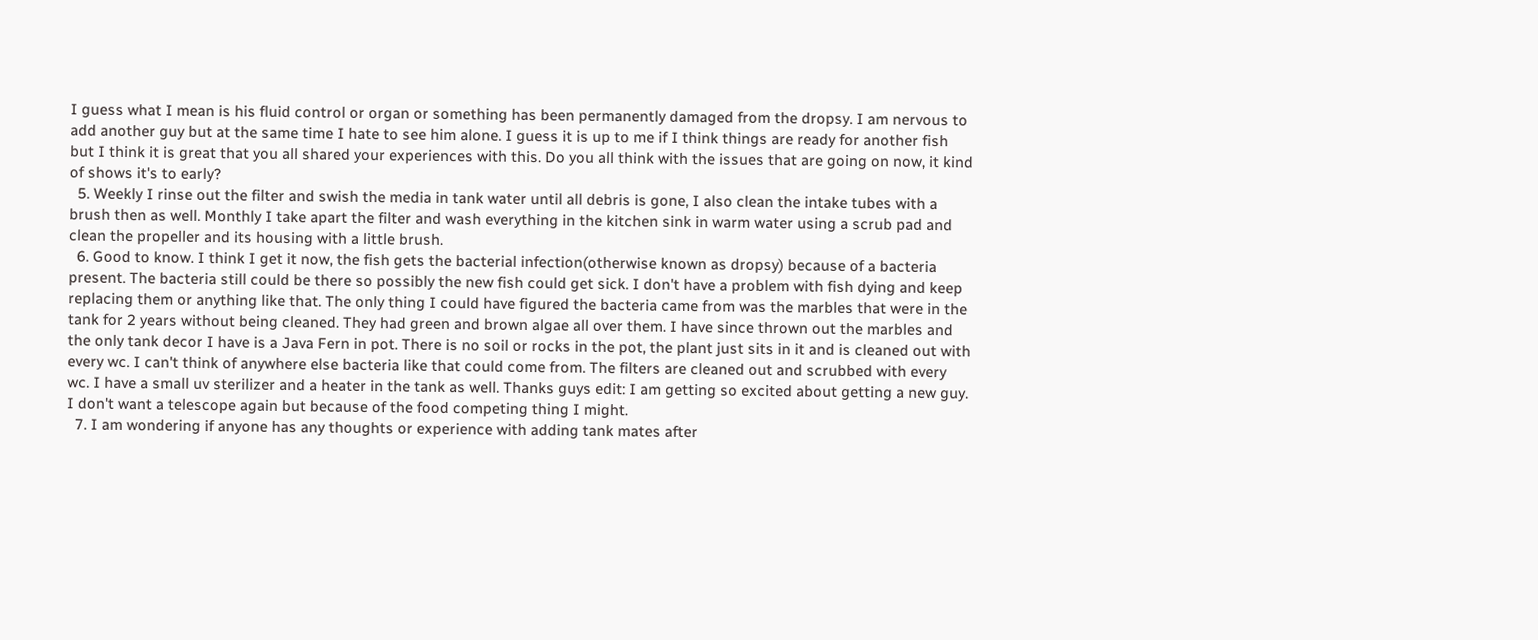I guess what I mean is his fluid control or organ or something has been permanently damaged from the dropsy. I am nervous to add another guy but at the same time I hate to see him alone. I guess it is up to me if I think things are ready for another fish but I think it is great that you all shared your experiences with this. Do you all think with the issues that are going on now, it kind of shows it's to early?
  5. Weekly I rinse out the filter and swish the media in tank water until all debris is gone, I also clean the intake tubes with a brush then as well. Monthly I take apart the filter and wash everything in the kitchen sink in warm water using a scrub pad and clean the propeller and its housing with a little brush.
  6. Good to know. I think I get it now, the fish gets the bacterial infection(otherwise known as dropsy) because of a bacteria present. The bacteria still could be there so possibly the new fish could get sick. I don't have a problem with fish dying and keep replacing them or anything like that. The only thing I could have figured the bacteria came from was the marbles that were in the tank for 2 years without being cleaned. They had green and brown algae all over them. I have since thrown out the marbles and the only tank decor I have is a Java Fern in pot. There is no soil or rocks in the pot, the plant just sits in it and is cleaned out with every wc. I can't think of anywhere else bacteria like that could come from. The filters are cleaned out and scrubbed with every wc. I have a small uv sterilizer and a heater in the tank as well. Thanks guys edit: I am getting so excited about getting a new guy. I don't want a telescope again but because of the food competing thing I might.
  7. I am wondering if anyone has any thoughts or experience with adding tank mates after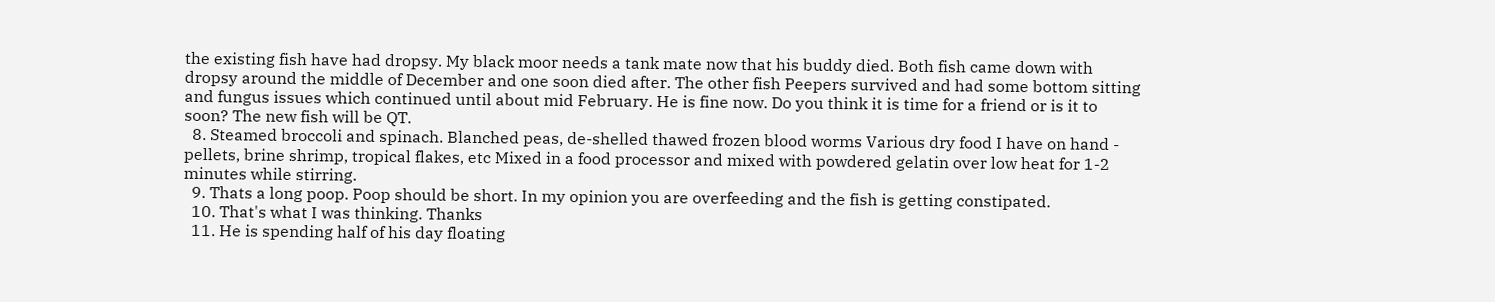the existing fish have had dropsy. My black moor needs a tank mate now that his buddy died. Both fish came down with dropsy around the middle of December and one soon died after. The other fish Peepers survived and had some bottom sitting and fungus issues which continued until about mid February. He is fine now. Do you think it is time for a friend or is it to soon? The new fish will be QT.
  8. Steamed broccoli and spinach. Blanched peas, de-shelled thawed frozen blood worms Various dry food I have on hand - pellets, brine shrimp, tropical flakes, etc Mixed in a food processor and mixed with powdered gelatin over low heat for 1-2 minutes while stirring.
  9. Thats a long poop. Poop should be short. In my opinion you are overfeeding and the fish is getting constipated.
  10. That's what I was thinking. Thanks
  11. He is spending half of his day floating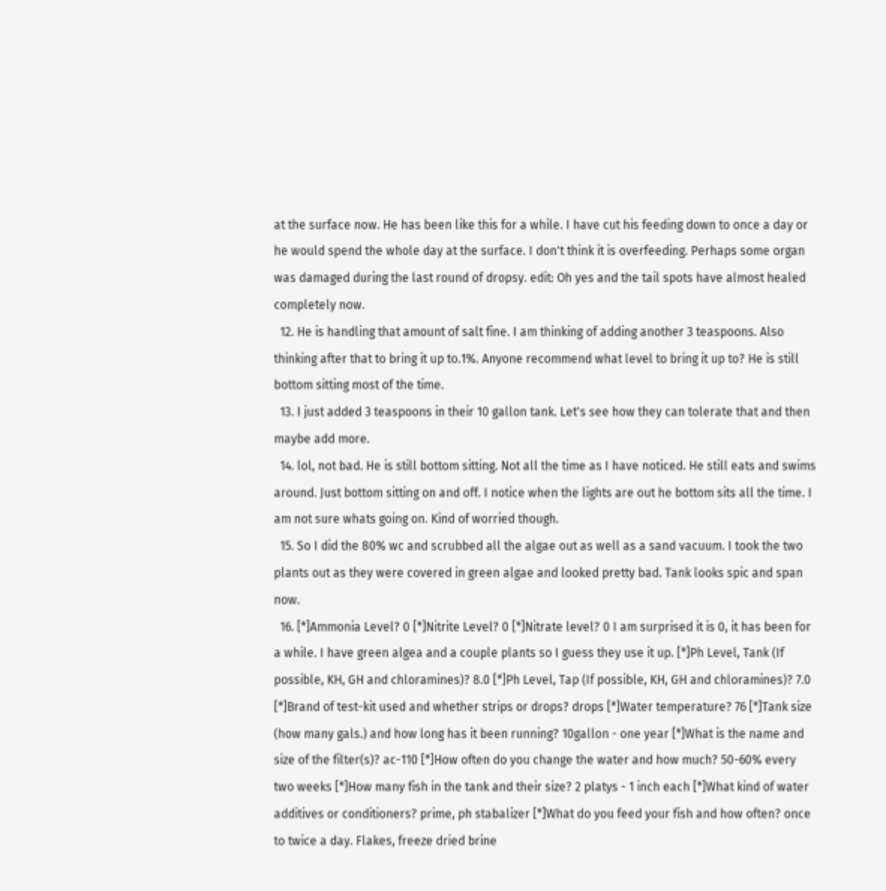at the surface now. He has been like this for a while. I have cut his feeding down to once a day or he would spend the whole day at the surface. I don't think it is overfeeding. Perhaps some organ was damaged during the last round of dropsy. edit: Oh yes and the tail spots have almost healed completely now.
  12. He is handling that amount of salt fine. I am thinking of adding another 3 teaspoons. Also thinking after that to bring it up to.1%. Anyone recommend what level to bring it up to? He is still bottom sitting most of the time.
  13. I just added 3 teaspoons in their 10 gallon tank. Let's see how they can tolerate that and then maybe add more.
  14. lol, not bad. He is still bottom sitting. Not all the time as I have noticed. He still eats and swims around. Just bottom sitting on and off. I notice when the lights are out he bottom sits all the time. I am not sure whats going on. Kind of worried though.
  15. So I did the 80% wc and scrubbed all the algae out as well as a sand vacuum. I took the two plants out as they were covered in green algae and looked pretty bad. Tank looks spic and span now.
  16. [*]Ammonia Level? 0 [*]Nitrite Level? 0 [*]Nitrate level? 0 I am surprised it is 0, it has been for a while. I have green algea and a couple plants so I guess they use it up. [*]Ph Level, Tank (If possible, KH, GH and chloramines)? 8.0 [*]Ph Level, Tap (If possible, KH, GH and chloramines)? 7.0 [*]Brand of test-kit used and whether strips or drops? drops [*]Water temperature? 76 [*]Tank size (how many gals.) and how long has it been running? 10gallon - one year [*]What is the name and size of the filter(s)? ac-110 [*]How often do you change the water and how much? 50-60% every two weeks [*]How many fish in the tank and their size? 2 platys - 1 inch each [*]What kind of water additives or conditioners? prime, ph stabalizer [*]What do you feed your fish and how often? once to twice a day. Flakes, freeze dried brine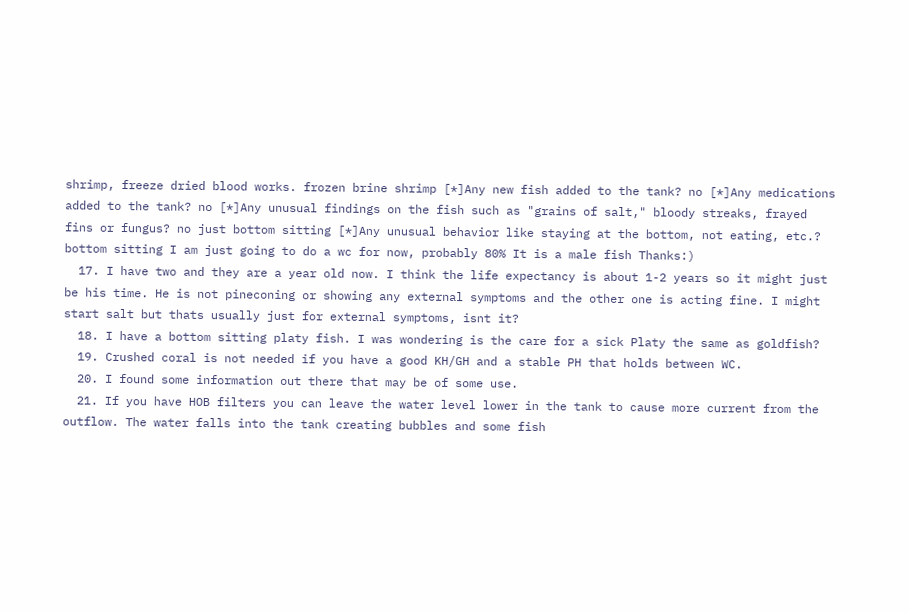shrimp, freeze dried blood works. frozen brine shrimp [*]Any new fish added to the tank? no [*]Any medications added to the tank? no [*]Any unusual findings on the fish such as "grains of salt," bloody streaks, frayed fins or fungus? no just bottom sitting [*]Any unusual behavior like staying at the bottom, not eating, etc.? bottom sitting I am just going to do a wc for now, probably 80% It is a male fish Thanks:)
  17. I have two and they are a year old now. I think the life expectancy is about 1-2 years so it might just be his time. He is not pineconing or showing any external symptoms and the other one is acting fine. I might start salt but thats usually just for external symptoms, isnt it?
  18. I have a bottom sitting platy fish. I was wondering is the care for a sick Platy the same as goldfish?
  19. Crushed coral is not needed if you have a good KH/GH and a stable PH that holds between WC.
  20. I found some information out there that may be of some use.
  21. If you have HOB filters you can leave the water level lower in the tank to cause more current from the outflow. The water falls into the tank creating bubbles and some fish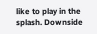like to play in the splash. Downside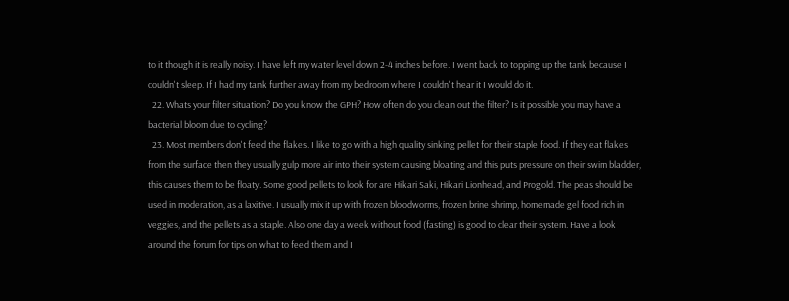to it though it is really noisy. I have left my water level down 2-4 inches before. I went back to topping up the tank because I couldn't sleep. If I had my tank further away from my bedroom where I couldn't hear it I would do it.
  22. Whats your filter situation? Do you know the GPH? How often do you clean out the filter? Is it possible you may have a bacterial bloom due to cycling?
  23. Most members don't feed the flakes. I like to go with a high quality sinking pellet for their staple food. If they eat flakes from the surface then they usually gulp more air into their system causing bloating and this puts pressure on their swim bladder, this causes them to be floaty. Some good pellets to look for are Hikari Saki, Hikari Lionhead, and Progold. The peas should be used in moderation, as a laxitive. I usually mix it up with frozen bloodworms, frozen brine shrimp, homemade gel food rich in veggies, and the pellets as a staple. Also one day a week without food (fasting) is good to clear their system. Have a look around the forum for tips on what to feed them and I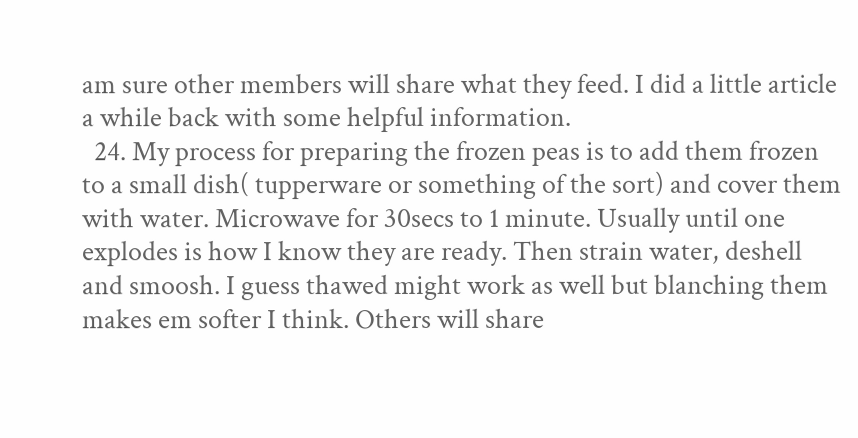am sure other members will share what they feed. I did a little article a while back with some helpful information.
  24. My process for preparing the frozen peas is to add them frozen to a small dish( tupperware or something of the sort) and cover them with water. Microwave for 30secs to 1 minute. Usually until one explodes is how I know they are ready. Then strain water, deshell and smoosh. I guess thawed might work as well but blanching them makes em softer I think. Others will share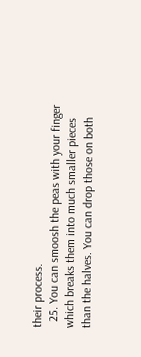their process.
  25. You can smoosh the peas with your finger which breaks them into much smaller pieces than the halves. You can drop those on both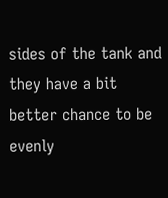sides of the tank and they have a bit better chance to be evenly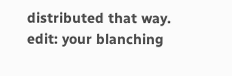distributed that way. edit: your blanching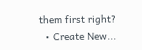them first right?
  • Create New...